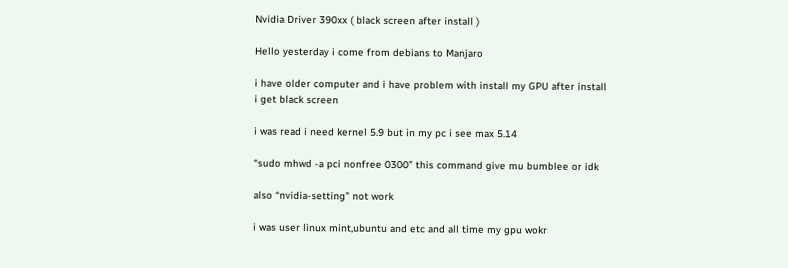Nvidia Driver 390xx ( black screen after install )

Hello yesterday i come from debians to Manjaro

i have older computer and i have problem with install my GPU after install i get black screen

i was read i need kernel 5.9 but in my pc i see max 5.14

“sudo mhwd -a pci nonfree 0300” this command give mu bumblee or idk

also “nvidia-setting” not work

i was user linux mint,ubuntu and etc and all time my gpu wokr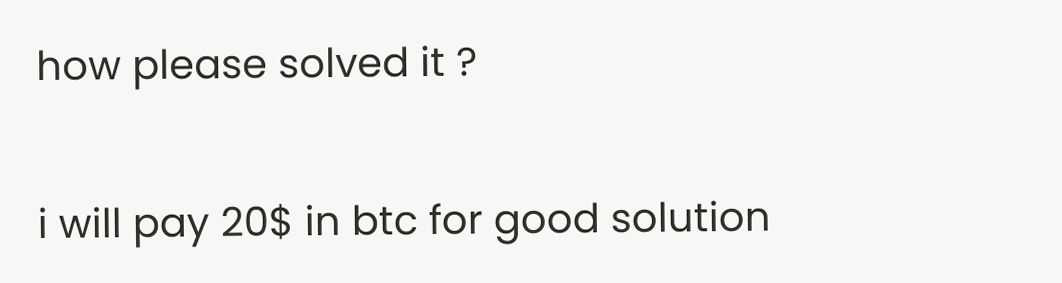how please solved it ?

i will pay 20$ in btc for good solution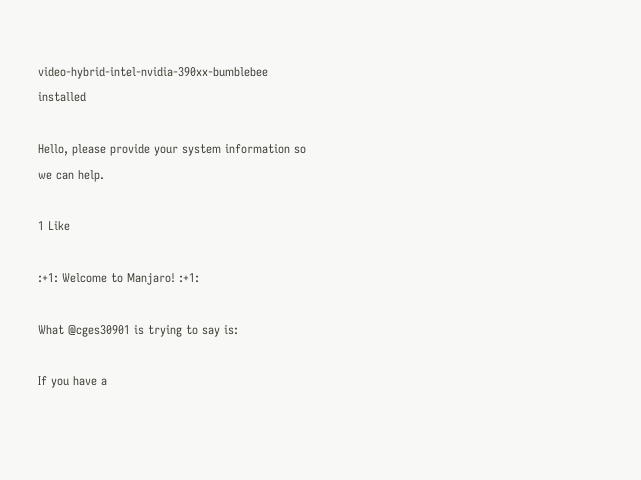video-hybrid-intel-nvidia-390xx-bumblebee installed

Hello, please provide your system information so we can help.

1 Like

:+1: Welcome to Manjaro! :+1:

What @cges30901 is trying to say is:

If you have a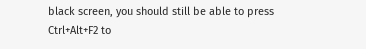black screen, you should still be able to press Ctrl+Alt+F2 to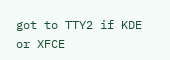got to TTY2 if KDE or XFCE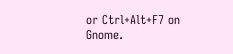or Ctrl+Alt+F7 on Gnome.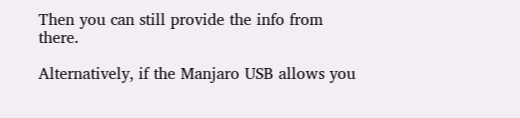Then you can still provide the info from there.

Alternatively, if the Manjaro USB allows you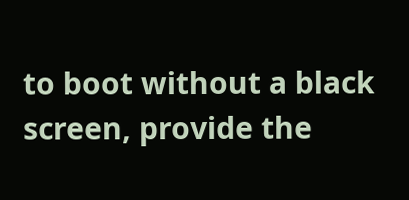to boot without a black screen, provide the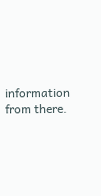information from there.